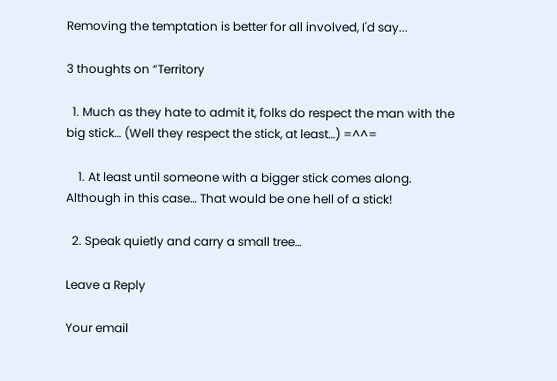Removing the temptation is better for all involved, I'd say...

3 thoughts on “Territory

  1. Much as they hate to admit it, folks do respect the man with the big stick… (Well they respect the stick, at least…) =^^=

    1. At least until someone with a bigger stick comes along. Although in this case… That would be one hell of a stick!

  2. Speak quietly and carry a small tree…

Leave a Reply

Your email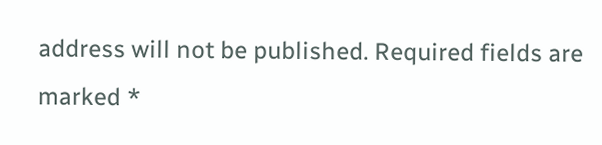address will not be published. Required fields are marked *